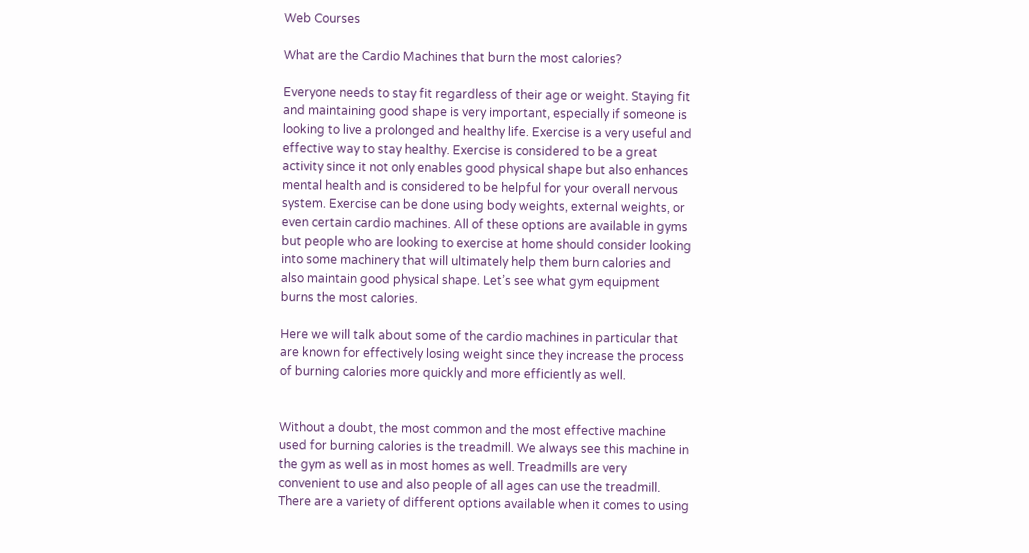Web Courses

What are the Cardio Machines that burn the most calories?

Everyone needs to stay fit regardless of their age or weight. Staying fit and maintaining good shape is very important, especially if someone is looking to live a prolonged and healthy life. Exercise is a very useful and effective way to stay healthy. Exercise is considered to be a great activity since it not only enables good physical shape but also enhances mental health and is considered to be helpful for your overall nervous system. Exercise can be done using body weights, external weights, or even certain cardio machines. All of these options are available in gyms but people who are looking to exercise at home should consider looking into some machinery that will ultimately help them burn calories and also maintain good physical shape. Let’s see what gym equipment burns the most calories.

Here we will talk about some of the cardio machines in particular that are known for effectively losing weight since they increase the process of burning calories more quickly and more efficiently as well.


Without a doubt, the most common and the most effective machine used for burning calories is the treadmill. We always see this machine in the gym as well as in most homes as well. Treadmills are very convenient to use and also people of all ages can use the treadmill. There are a variety of different options available when it comes to using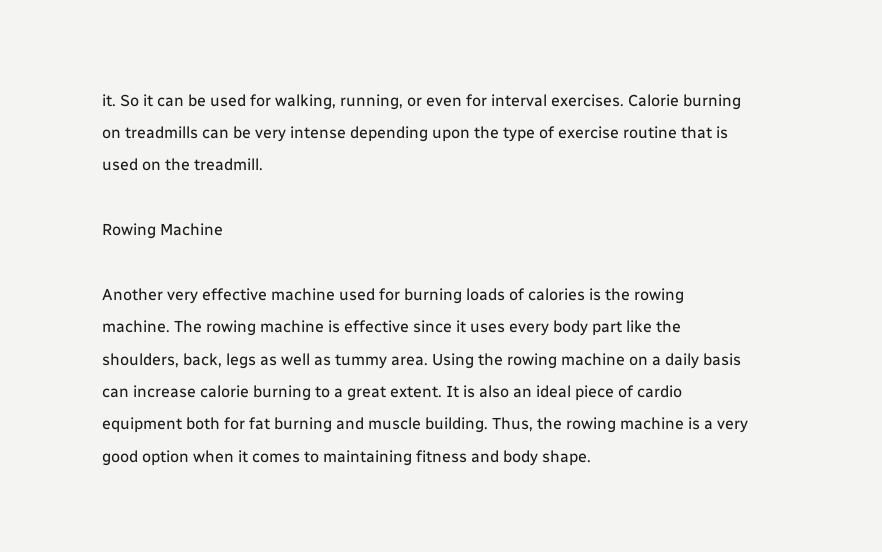it. So it can be used for walking, running, or even for interval exercises. Calorie burning on treadmills can be very intense depending upon the type of exercise routine that is used on the treadmill.

Rowing Machine

Another very effective machine used for burning loads of calories is the rowing machine. The rowing machine is effective since it uses every body part like the shoulders, back, legs as well as tummy area. Using the rowing machine on a daily basis can increase calorie burning to a great extent. It is also an ideal piece of cardio equipment both for fat burning and muscle building. Thus, the rowing machine is a very good option when it comes to maintaining fitness and body shape.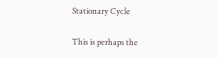Stationary Cycle

This is perhaps the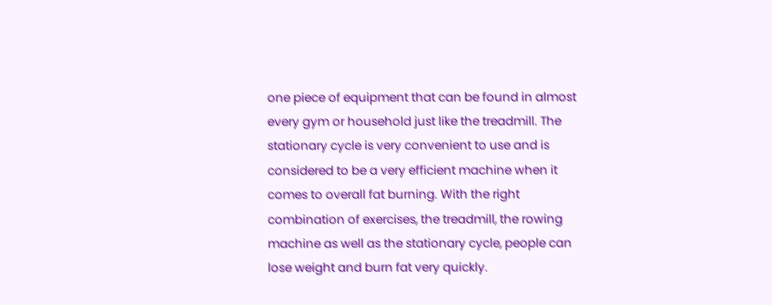one piece of equipment that can be found in almost every gym or household just like the treadmill. The stationary cycle is very convenient to use and is considered to be a very efficient machine when it comes to overall fat burning. With the right combination of exercises, the treadmill, the rowing machine as well as the stationary cycle, people can lose weight and burn fat very quickly.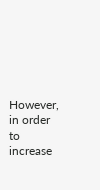However, in order to increase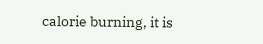calorie burning, it is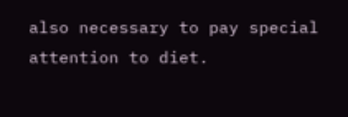also necessary to pay special attention to diet.